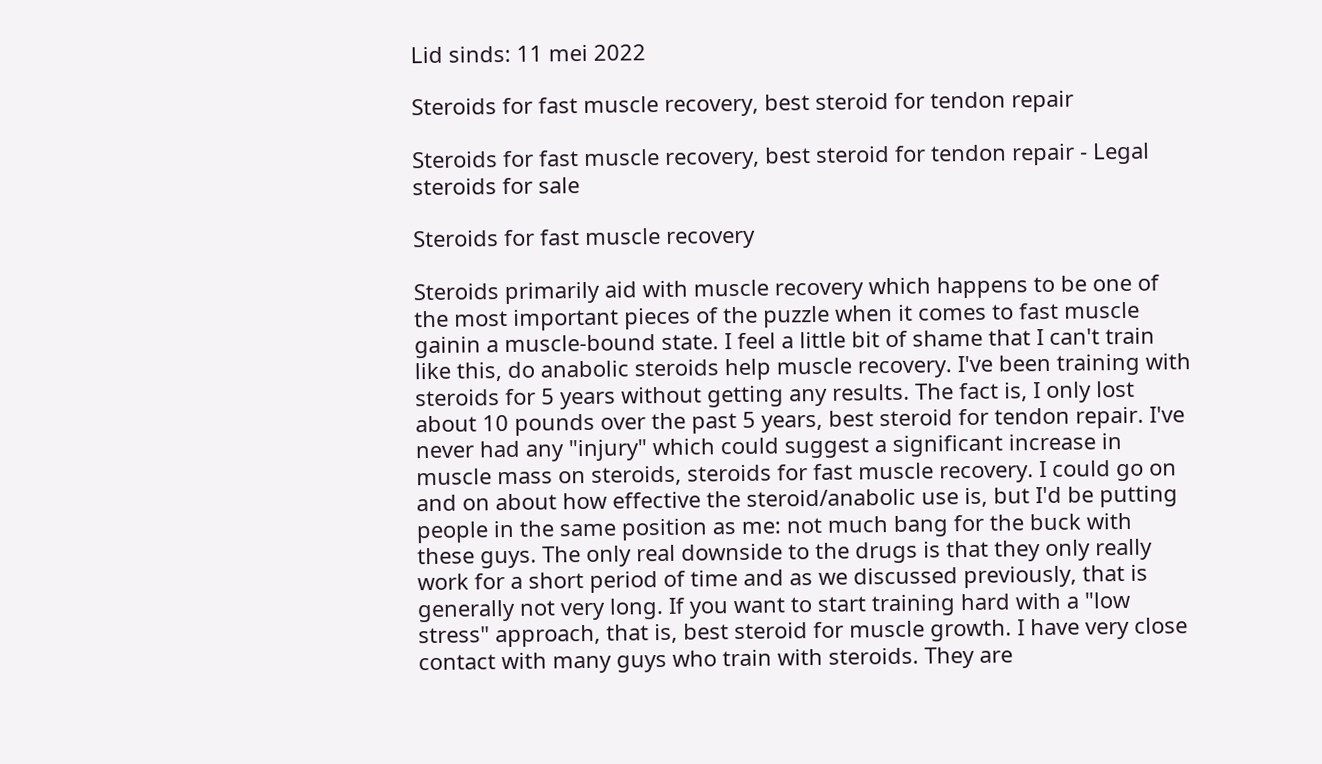Lid sinds: 11 mei 2022

Steroids for fast muscle recovery, best steroid for tendon repair

Steroids for fast muscle recovery, best steroid for tendon repair - Legal steroids for sale

Steroids for fast muscle recovery

Steroids primarily aid with muscle recovery which happens to be one of the most important pieces of the puzzle when it comes to fast muscle gainin a muscle-bound state. I feel a little bit of shame that I can't train like this, do anabolic steroids help muscle recovery. I've been training with steroids for 5 years without getting any results. The fact is, I only lost about 10 pounds over the past 5 years, best steroid for tendon repair. I've never had any "injury" which could suggest a significant increase in muscle mass on steroids, steroids for fast muscle recovery. I could go on and on about how effective the steroid/anabolic use is, but I'd be putting people in the same position as me: not much bang for the buck with these guys. The only real downside to the drugs is that they only really work for a short period of time and as we discussed previously, that is generally not very long. If you want to start training hard with a "low stress" approach, that is, best steroid for muscle growth. I have very close contact with many guys who train with steroids. They are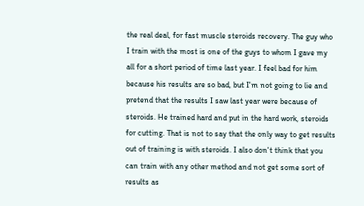the real deal, for fast muscle steroids recovery. The guy who I train with the most is one of the guys to whom I gave my all for a short period of time last year. I feel bad for him because his results are so bad, but I'm not going to lie and pretend that the results I saw last year were because of steroids. He trained hard and put in the hard work, steroids for cutting. That is not to say that the only way to get results out of training is with steroids. I also don't think that you can train with any other method and not get some sort of results as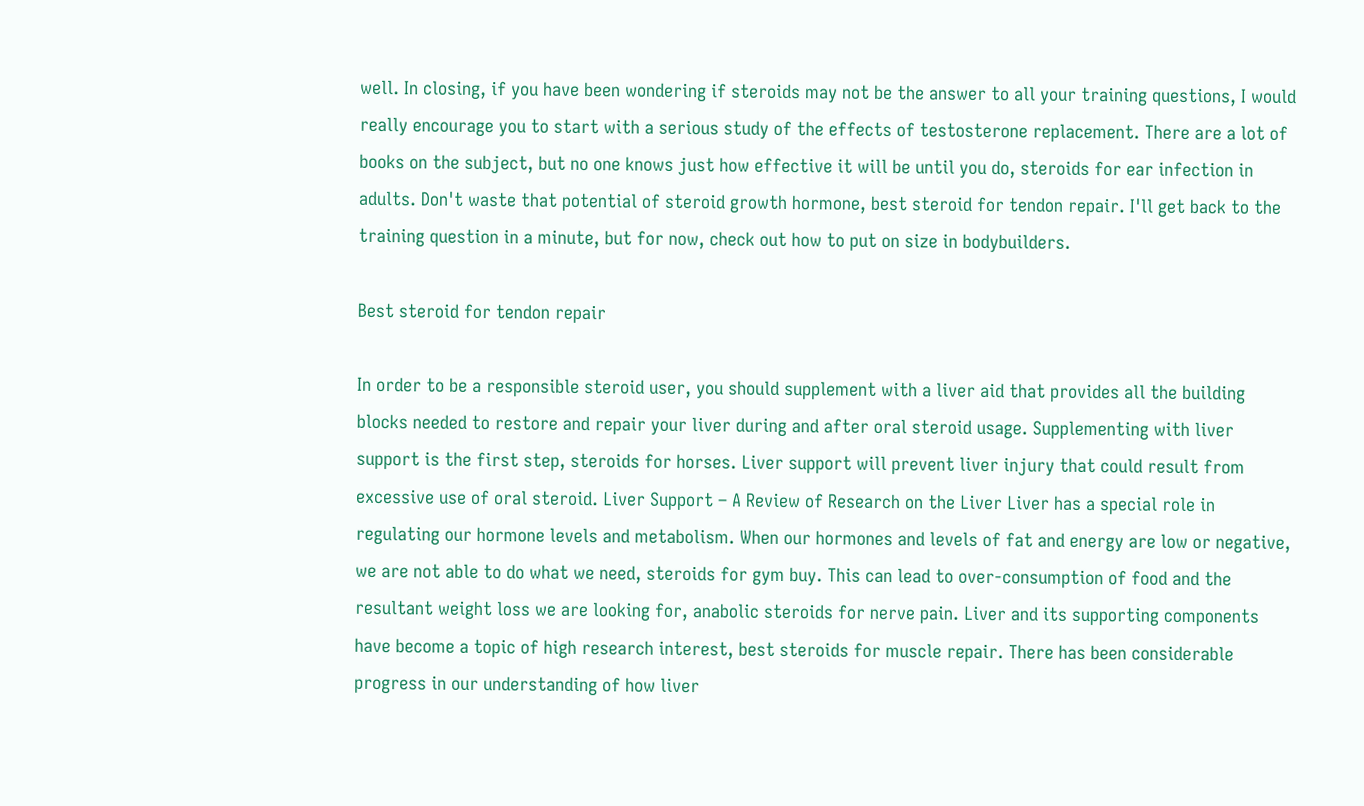well. In closing, if you have been wondering if steroids may not be the answer to all your training questions, I would really encourage you to start with a serious study of the effects of testosterone replacement. There are a lot of books on the subject, but no one knows just how effective it will be until you do, steroids for ear infection in adults. Don't waste that potential of steroid growth hormone, best steroid for tendon repair. I'll get back to the training question in a minute, but for now, check out how to put on size in bodybuilders.

Best steroid for tendon repair

In order to be a responsible steroid user, you should supplement with a liver aid that provides all the building blocks needed to restore and repair your liver during and after oral steroid usage. Supplementing with liver support is the first step, steroids for horses. Liver support will prevent liver injury that could result from excessive use of oral steroid. Liver Support – A Review of Research on the Liver Liver has a special role in regulating our hormone levels and metabolism. When our hormones and levels of fat and energy are low or negative, we are not able to do what we need, steroids for gym buy. This can lead to over-consumption of food and the resultant weight loss we are looking for, anabolic steroids for nerve pain. Liver and its supporting components have become a topic of high research interest, best steroids for muscle repair. There has been considerable progress in our understanding of how liver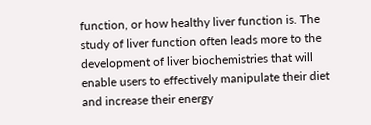function, or how healthy liver function is. The study of liver function often leads more to the development of liver biochemistries that will enable users to effectively manipulate their diet and increase their energy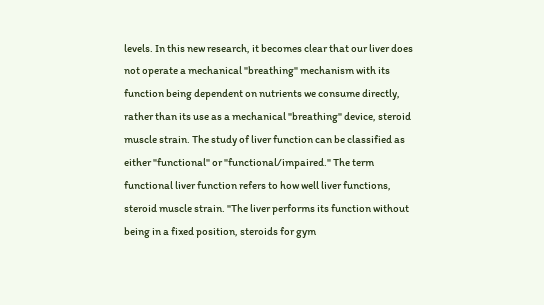levels. In this new research, it becomes clear that our liver does not operate a mechanical "breathing" mechanism with its function being dependent on nutrients we consume directly, rather than its use as a mechanical "breathing" device, steroid muscle strain. The study of liver function can be classified as either "functional" or "functional/impaired." The term functional liver function refers to how well liver functions, steroid muscle strain. "The liver performs its function without being in a fixed position, steroids for gym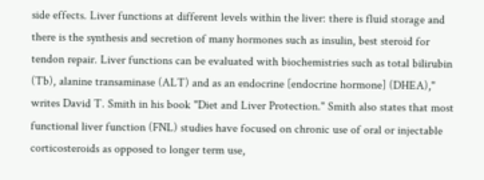side effects. Liver functions at different levels within the liver: there is fluid storage and there is the synthesis and secretion of many hormones such as insulin, best steroid for tendon repair. Liver functions can be evaluated with biochemistries such as total bilirubin (Tb), alanine transaminase (ALT) and as an endocrine [endocrine hormone] (DHEA)," writes David T. Smith in his book "Diet and Liver Protection." Smith also states that most functional liver function (FNL) studies have focused on chronic use of oral or injectable corticosteroids as opposed to longer term use,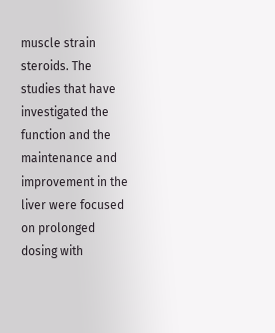muscle strain steroids. The studies that have investigated the function and the maintenance and improvement in the liver were focused on prolonged dosing with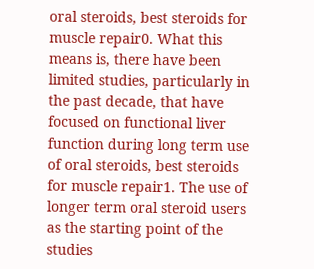oral steroids, best steroids for muscle repair0. What this means is, there have been limited studies, particularly in the past decade, that have focused on functional liver function during long term use of oral steroids, best steroids for muscle repair1. The use of longer term oral steroid users as the starting point of the studies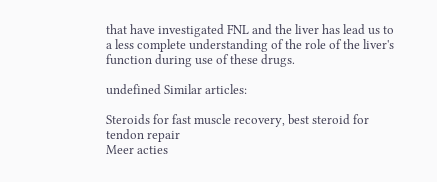that have investigated FNL and the liver has lead us to a less complete understanding of the role of the liver's function during use of these drugs.

undefined Similar articles:

Steroids for fast muscle recovery, best steroid for tendon repair
Meer acties